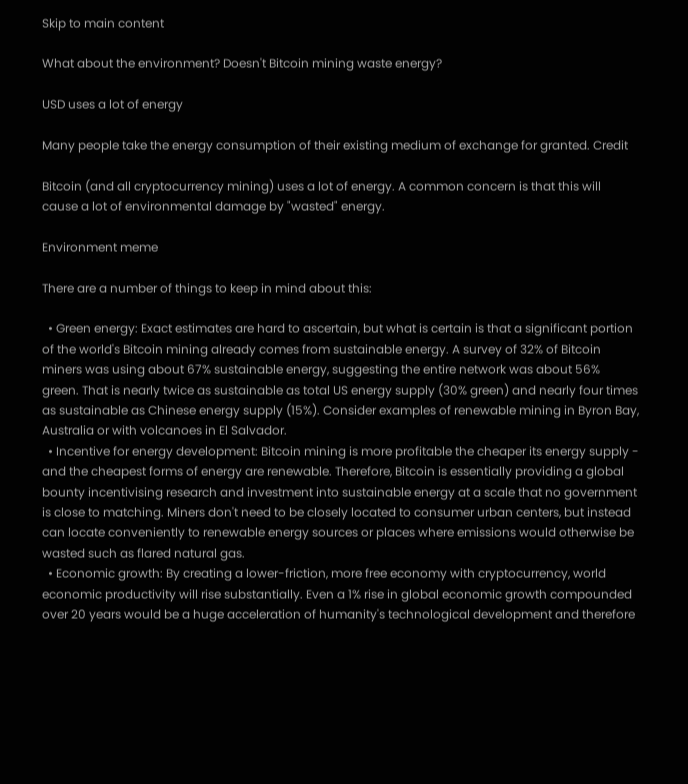Skip to main content

What about the environment? Doesn't Bitcoin mining waste energy?

USD uses a lot of energy

Many people take the energy consumption of their existing medium of exchange for granted. Credit

Bitcoin (and all cryptocurrency mining) uses a lot of energy. A common concern is that this will cause a lot of environmental damage by "wasted" energy.

Environment meme

There are a number of things to keep in mind about this:

  • Green energy: Exact estimates are hard to ascertain, but what is certain is that a significant portion of the world's Bitcoin mining already comes from sustainable energy. A survey of 32% of Bitcoin miners was using about 67% sustainable energy, suggesting the entire network was about 56% green. That is nearly twice as sustainable as total US energy supply (30% green) and nearly four times as sustainable as Chinese energy supply (15%). Consider examples of renewable mining in Byron Bay, Australia or with volcanoes in El Salvador.
  • Incentive for energy development: Bitcoin mining is more profitable the cheaper its energy supply - and the cheapest forms of energy are renewable. Therefore, Bitcoin is essentially providing a global bounty incentivising research and investment into sustainable energy at a scale that no government is close to matching. Miners don't need to be closely located to consumer urban centers, but instead can locate conveniently to renewable energy sources or places where emissions would otherwise be wasted such as flared natural gas.
  • Economic growth: By creating a lower-friction, more free economy with cryptocurrency, world economic productivity will rise substantially. Even a 1% rise in global economic growth compounded over 20 years would be a huge acceleration of humanity's technological development and therefore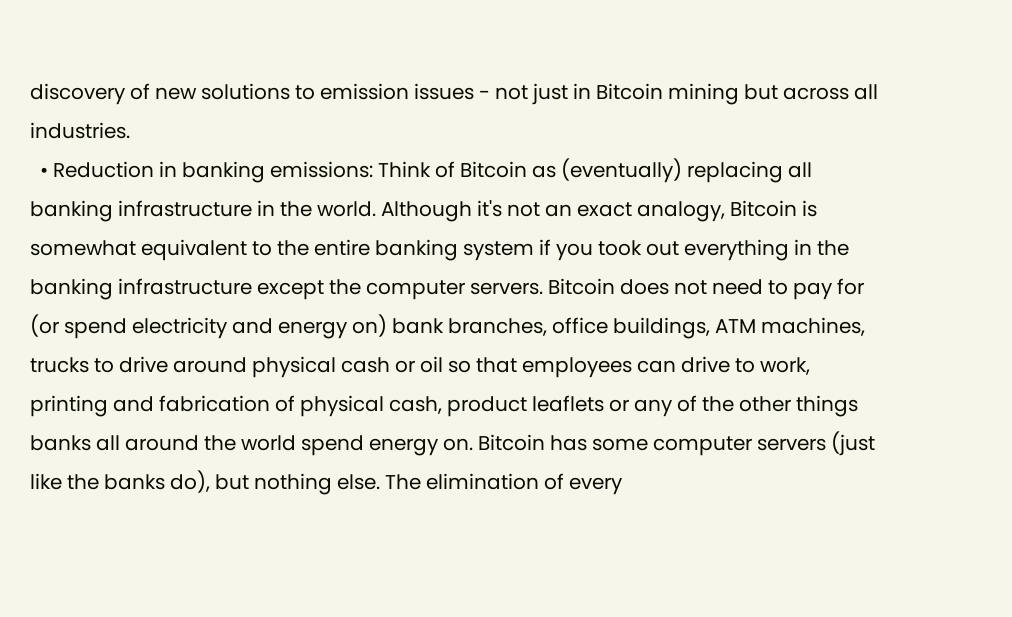discovery of new solutions to emission issues - not just in Bitcoin mining but across all industries.
  • Reduction in banking emissions: Think of Bitcoin as (eventually) replacing all banking infrastructure in the world. Although it's not an exact analogy, Bitcoin is somewhat equivalent to the entire banking system if you took out everything in the banking infrastructure except the computer servers. Bitcoin does not need to pay for (or spend electricity and energy on) bank branches, office buildings, ATM machines, trucks to drive around physical cash or oil so that employees can drive to work, printing and fabrication of physical cash, product leaflets or any of the other things banks all around the world spend energy on. Bitcoin has some computer servers (just like the banks do), but nothing else. The elimination of every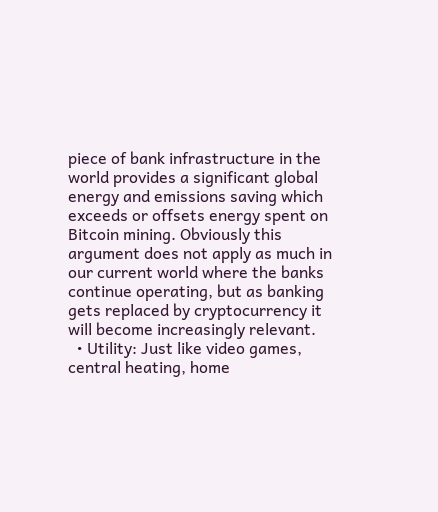piece of bank infrastructure in the world provides a significant global energy and emissions saving which exceeds or offsets energy spent on Bitcoin mining. Obviously this argument does not apply as much in our current world where the banks continue operating, but as banking gets replaced by cryptocurrency it will become increasingly relevant.
  • Utility: Just like video games, central heating, home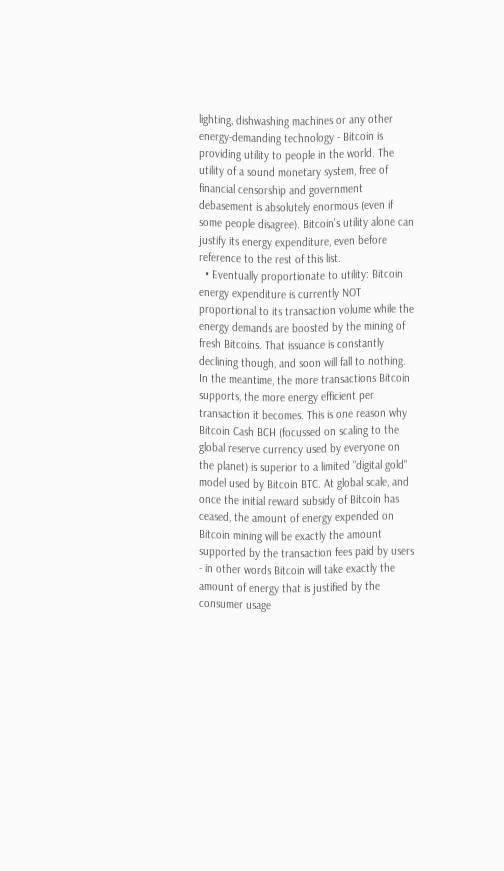lighting, dishwashing machines or any other energy-demanding technology - Bitcoin is providing utility to people in the world. The utility of a sound monetary system, free of financial censorship and government debasement is absolutely enormous (even if some people disagree). Bitcoin's utility alone can justify its energy expenditure, even before reference to the rest of this list.
  • Eventually proportionate to utility: Bitcoin energy expenditure is currently NOT proportional to its transaction volume while the energy demands are boosted by the mining of fresh Bitcoins. That issuance is constantly declining though, and soon will fall to nothing. In the meantime, the more transactions Bitcoin supports, the more energy efficient per transaction it becomes. This is one reason why Bitcoin Cash BCH (focussed on scaling to the global reserve currency used by everyone on the planet) is superior to a limited "digital gold" model used by Bitcoin BTC. At global scale, and once the initial reward subsidy of Bitcoin has ceased, the amount of energy expended on Bitcoin mining will be exactly the amount supported by the transaction fees paid by users - in other words Bitcoin will take exactly the amount of energy that is justified by the consumer usage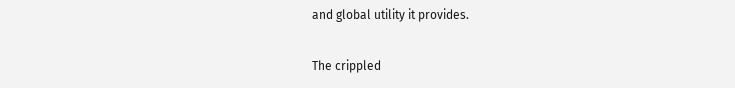and global utility it provides.

The crippled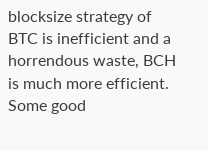blocksize strategy of BTC is inefficient and a horrendous waste, BCH is much more efficient. Some good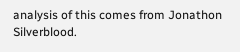analysis of this comes from Jonathon Silverblood.